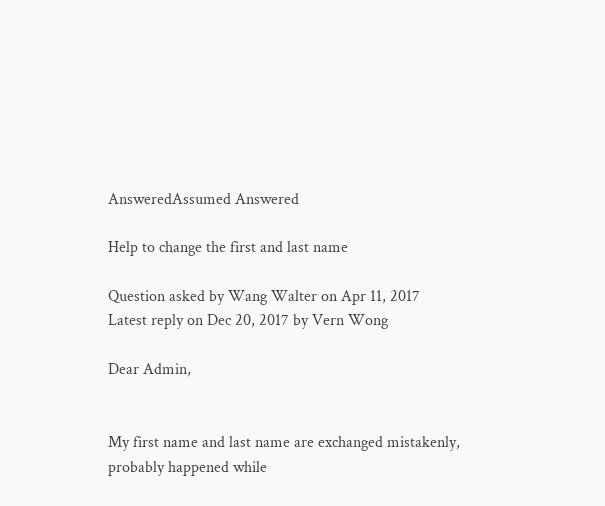AnsweredAssumed Answered

Help to change the first and last name

Question asked by Wang Walter on Apr 11, 2017
Latest reply on Dec 20, 2017 by Vern Wong

Dear Admin,


My first name and last name are exchanged mistakenly, probably happened while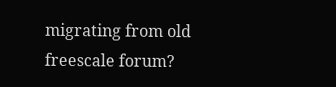migrating from old freescale forum?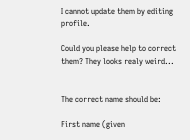I cannot update them by editing profile.

Could you please help to correct them? They looks realy weird...


The correct name should be:

First name (given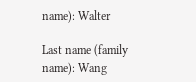name): Walter

Last name (family name): Wang